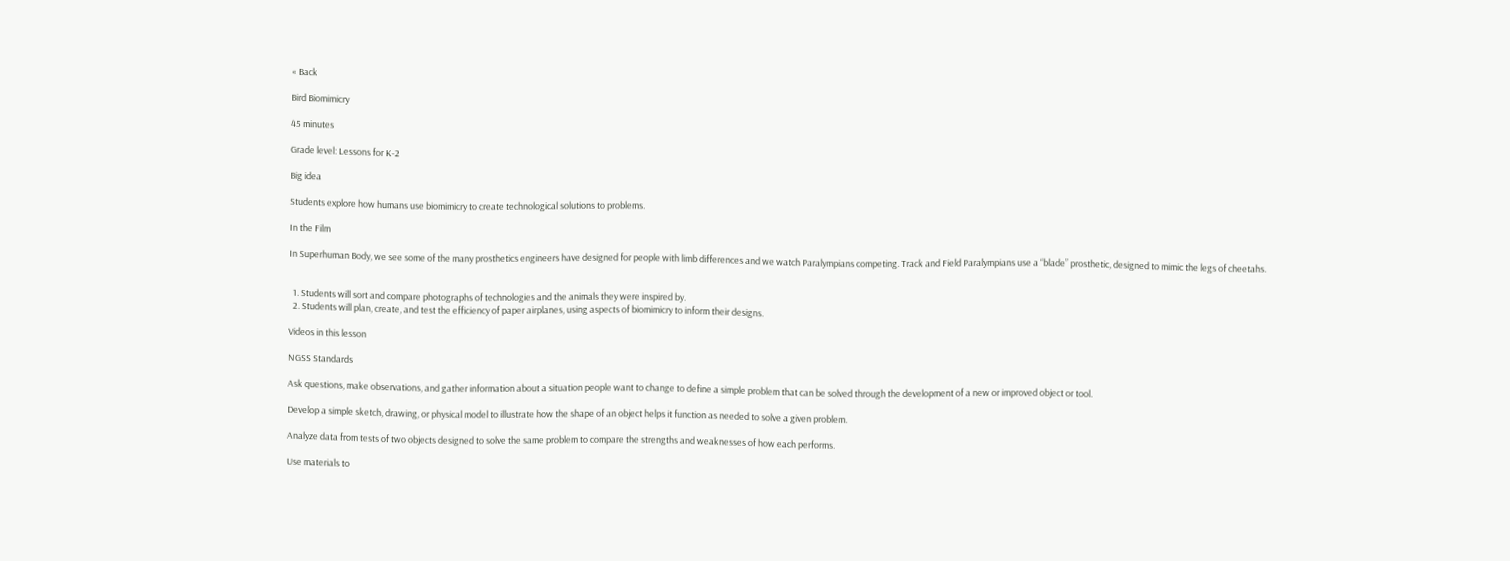« Back

Bird Biomimicry

45 minutes

Grade level: Lessons for K-2

Big idea

Students explore how humans use biomimicry to create technological solutions to problems.

In the Film

In Superhuman Body, we see some of the many prosthetics engineers have designed for people with limb differences and we watch Paralympians competing. Track and Field Paralympians use a “blade” prosthetic, designed to mimic the legs of cheetahs.


  1. Students will sort and compare photographs of technologies and the animals they were inspired by.
  2. Students will plan, create, and test the efficiency of paper airplanes, using aspects of biomimicry to inform their designs.

Videos in this lesson

NGSS Standards

Ask questions, make observations, and gather information about a situation people want to change to define a simple problem that can be solved through the development of a new or improved object or tool.

Develop a simple sketch, drawing, or physical model to illustrate how the shape of an object helps it function as needed to solve a given problem.

Analyze data from tests of two objects designed to solve the same problem to compare the strengths and weaknesses of how each performs.

Use materials to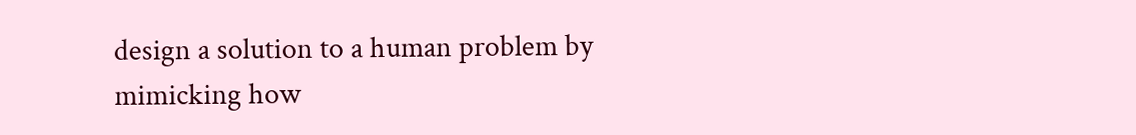design a solution to a human problem by mimicking how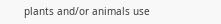plants and/or animals use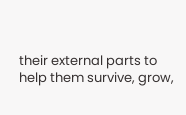their external parts to help them survive, grow,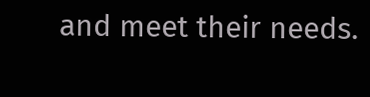and meet their needs.